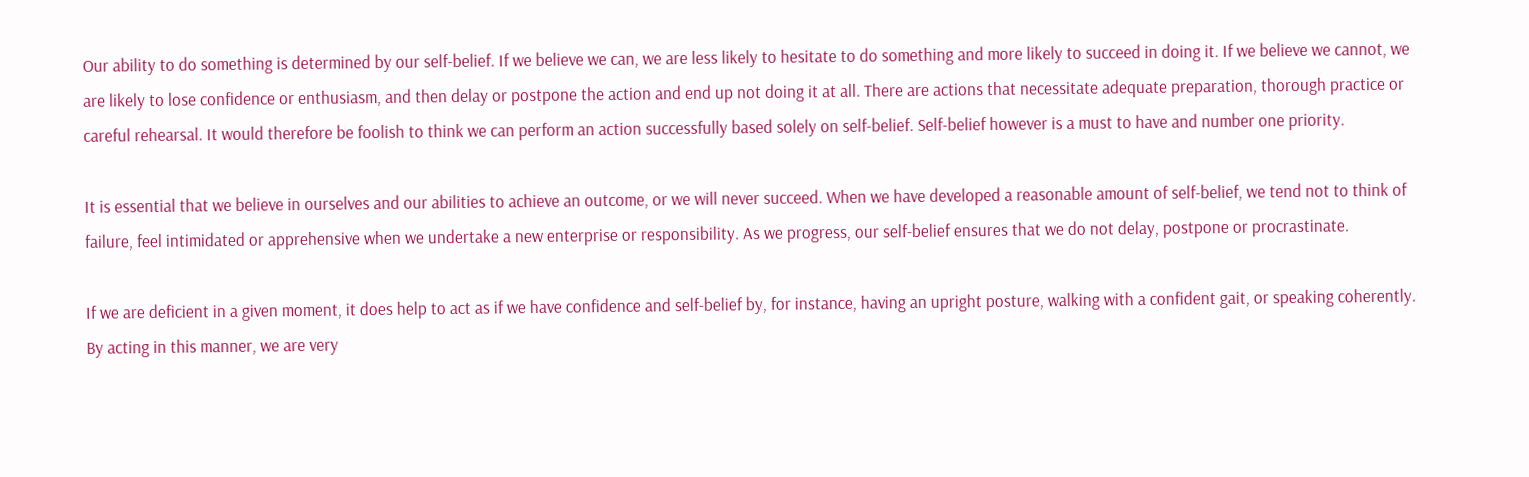Our ability to do something is determined by our self-belief. If we believe we can, we are less likely to hesitate to do something and more likely to succeed in doing it. If we believe we cannot, we are likely to lose confidence or enthusiasm, and then delay or postpone the action and end up not doing it at all. There are actions that necessitate adequate preparation, thorough practice or careful rehearsal. It would therefore be foolish to think we can perform an action successfully based solely on self-belief. Self-belief however is a must to have and number one priority.

It is essential that we believe in ourselves and our abilities to achieve an outcome, or we will never succeed. When we have developed a reasonable amount of self-belief, we tend not to think of failure, feel intimidated or apprehensive when we undertake a new enterprise or responsibility. As we progress, our self-belief ensures that we do not delay, postpone or procrastinate.

If we are deficient in a given moment, it does help to act as if we have confidence and self-belief by, for instance, having an upright posture, walking with a confident gait, or speaking coherently. By acting in this manner, we are very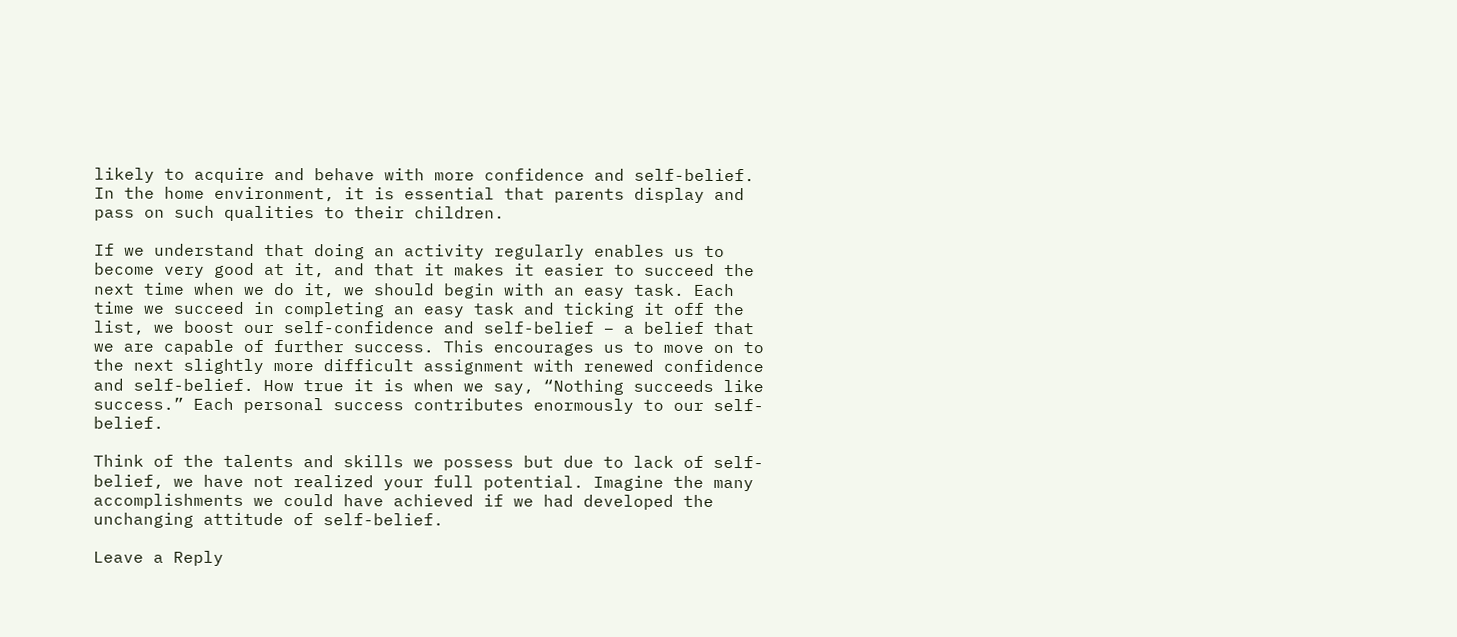likely to acquire and behave with more confidence and self-belief. In the home environment, it is essential that parents display and pass on such qualities to their children.

If we understand that doing an activity regularly enables us to become very good at it, and that it makes it easier to succeed the next time when we do it, we should begin with an easy task. Each time we succeed in completing an easy task and ticking it off the list, we boost our self-confidence and self-belief – a belief that we are capable of further success. This encourages us to move on to the next slightly more difficult assignment with renewed confidence and self-belief. How true it is when we say, “Nothing succeeds like success.” Each personal success contributes enormously to our self-belief.

Think of the talents and skills we possess but due to lack of self-belief, we have not realized your full potential. Imagine the many accomplishments we could have achieved if we had developed the unchanging attitude of self-belief.

Leave a Reply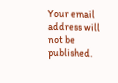Your email address will not be published.